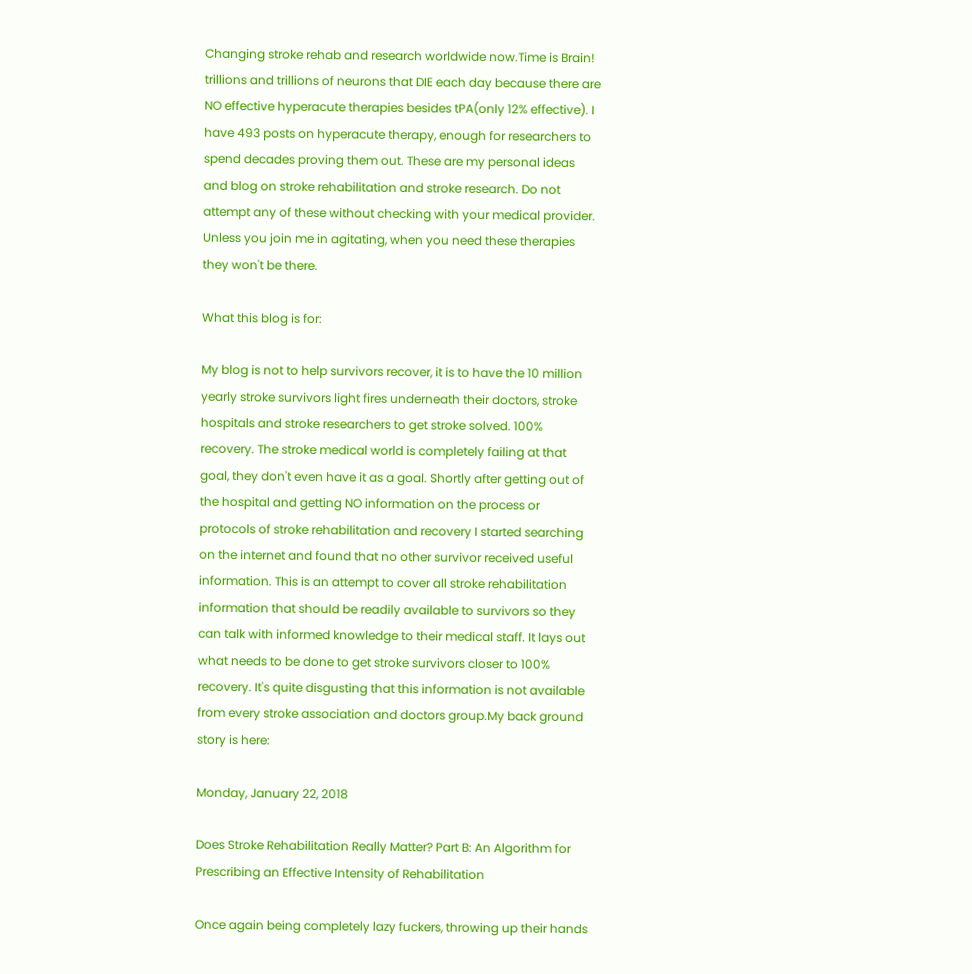Changing stroke rehab and research worldwide now.Time is Brain! trillions and trillions of neurons that DIE each day because there are NO effective hyperacute therapies besides tPA(only 12% effective). I have 493 posts on hyperacute therapy, enough for researchers to spend decades proving them out. These are my personal ideas and blog on stroke rehabilitation and stroke research. Do not attempt any of these without checking with your medical provider. Unless you join me in agitating, when you need these therapies they won't be there.

What this blog is for:

My blog is not to help survivors recover, it is to have the 10 million yearly stroke survivors light fires underneath their doctors, stroke hospitals and stroke researchers to get stroke solved. 100% recovery. The stroke medical world is completely failing at that goal, they don't even have it as a goal. Shortly after getting out of the hospital and getting NO information on the process or protocols of stroke rehabilitation and recovery I started searching on the internet and found that no other survivor received useful information. This is an attempt to cover all stroke rehabilitation information that should be readily available to survivors so they can talk with informed knowledge to their medical staff. It lays out what needs to be done to get stroke survivors closer to 100% recovery. It's quite disgusting that this information is not available from every stroke association and doctors group.My back ground story is here:

Monday, January 22, 2018

Does Stroke Rehabilitation Really Matter? Part B: An Algorithm for Prescribing an Effective Intensity of Rehabilitation

Once again being completely lazy fuckers, throwing up their hands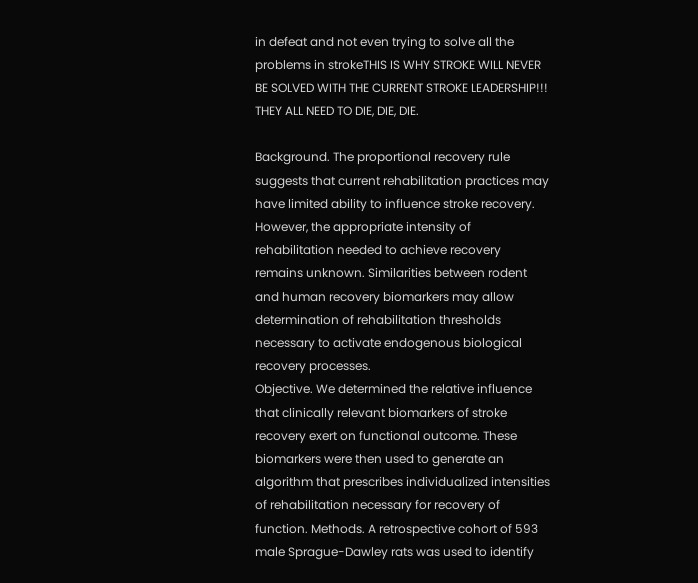in defeat and not even trying to solve all the problems in strokeTHIS IS WHY STROKE WILL NEVER BE SOLVED WITH THE CURRENT STROKE LEADERSHIP!!! THEY ALL NEED TO DIE, DIE, DIE.

Background. The proportional recovery rule suggests that current rehabilitation practices may have limited ability to influence stroke recovery. However, the appropriate intensity of rehabilitation needed to achieve recovery remains unknown. Similarities between rodent and human recovery biomarkers may allow determination of rehabilitation thresholds necessary to activate endogenous biological recovery processes.
Objective. We determined the relative influence that clinically relevant biomarkers of stroke recovery exert on functional outcome. These biomarkers were then used to generate an algorithm that prescribes individualized intensities of rehabilitation necessary for recovery of function. Methods. A retrospective cohort of 593 male Sprague-Dawley rats was used to identify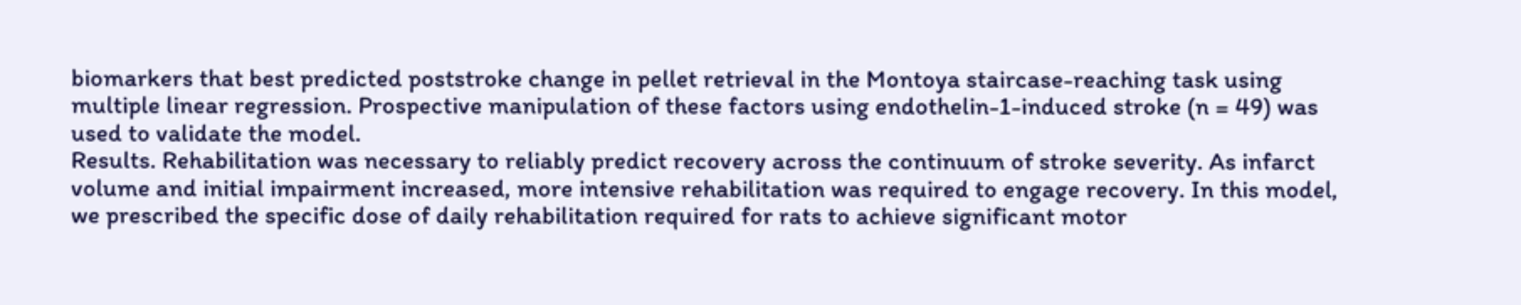biomarkers that best predicted poststroke change in pellet retrieval in the Montoya staircase-reaching task using multiple linear regression. Prospective manipulation of these factors using endothelin-1-induced stroke (n = 49) was used to validate the model.
Results. Rehabilitation was necessary to reliably predict recovery across the continuum of stroke severity. As infarct volume and initial impairment increased, more intensive rehabilitation was required to engage recovery. In this model, we prescribed the specific dose of daily rehabilitation required for rats to achieve significant motor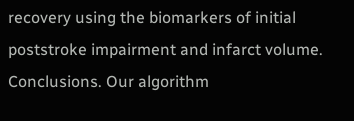recovery using the biomarkers of initial poststroke impairment and infarct volume.
Conclusions. Our algorithm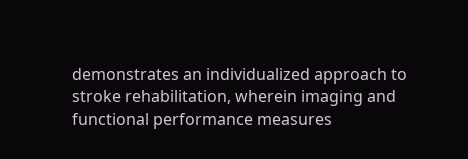demonstrates an individualized approach to stroke rehabilitation, wherein imaging and functional performance measures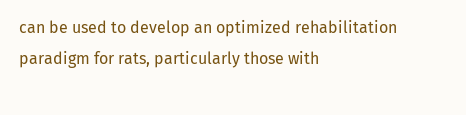can be used to develop an optimized rehabilitation paradigm for rats, particularly those with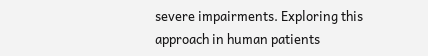severe impairments. Exploring this approach in human patients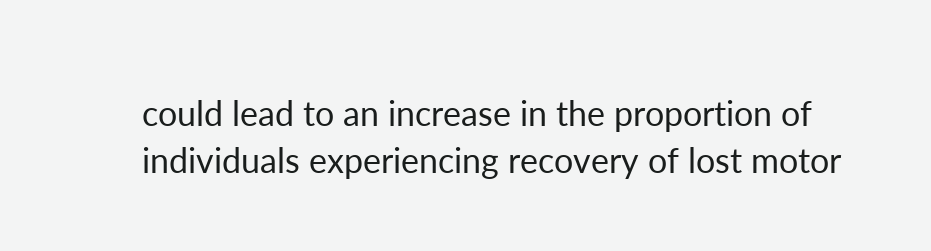could lead to an increase in the proportion of individuals experiencing recovery of lost motor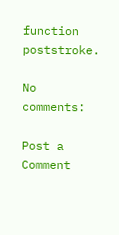function poststroke.

No comments:

Post a Comment